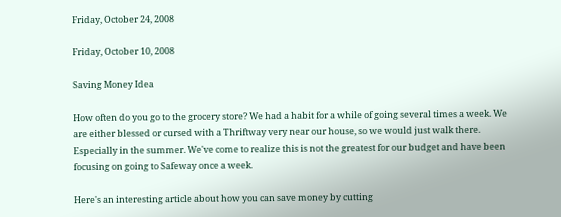Friday, October 24, 2008

Friday, October 10, 2008

Saving Money Idea

How often do you go to the grocery store? We had a habit for a while of going several times a week. We are either blessed or cursed with a Thriftway very near our house, so we would just walk there. Especially in the summer. We've come to realize this is not the greatest for our budget and have been focusing on going to Safeway once a week.

Here's an interesting article about how you can save money by cutting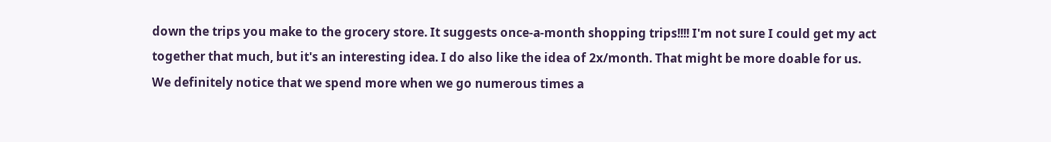down the trips you make to the grocery store. It suggests once-a-month shopping trips!!!! I'm not sure I could get my act together that much, but it's an interesting idea. I do also like the idea of 2x/month. That might be more doable for us. We definitely notice that we spend more when we go numerous times a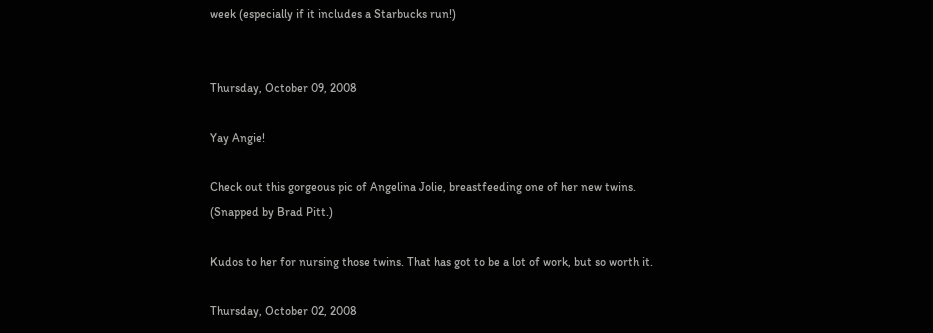week (especially if it includes a Starbucks run!)


Thursday, October 09, 2008

Yay Angie!

Check out this gorgeous pic of Angelina Jolie, breastfeeding one of her new twins. (Snapped by Brad Pitt.)

Kudos to her for nursing those twins. That has got to be a lot of work, but so worth it.

Thursday, October 02, 2008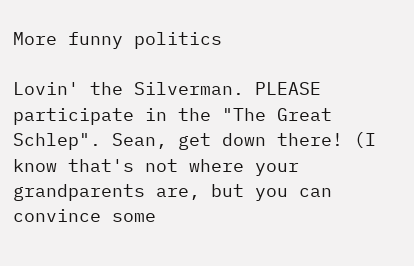More funny politics

Lovin' the Silverman. PLEASE participate in the "The Great Schlep". Sean, get down there! (I know that's not where your grandparents are, but you can convince some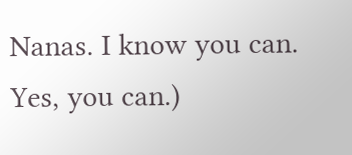Nanas. I know you can. Yes, you can.)